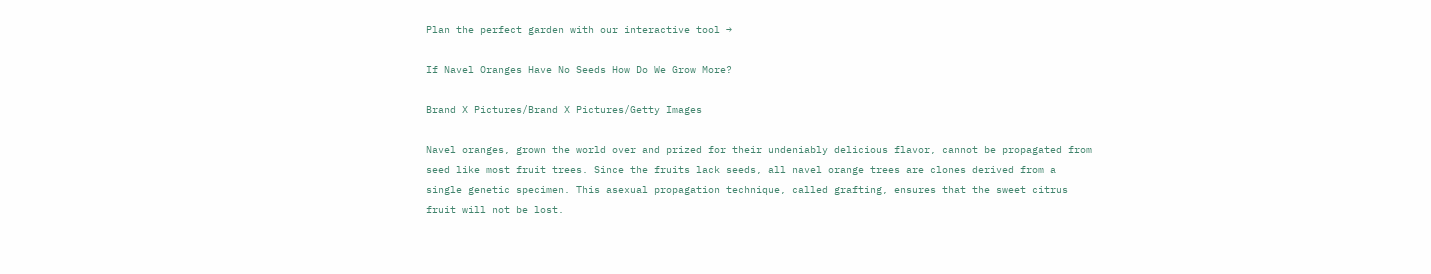Plan the perfect garden with our interactive tool →

If Navel Oranges Have No Seeds How Do We Grow More?

Brand X Pictures/Brand X Pictures/Getty Images

Navel oranges, grown the world over and prized for their undeniably delicious flavor, cannot be propagated from seed like most fruit trees. Since the fruits lack seeds, all navel orange trees are clones derived from a single genetic specimen. This asexual propagation technique, called grafting, ensures that the sweet citrus fruit will not be lost.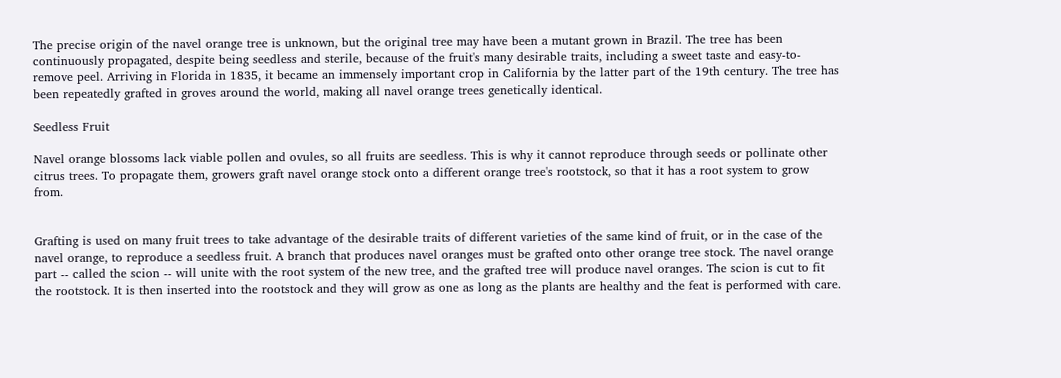The precise origin of the navel orange tree is unknown, but the original tree may have been a mutant grown in Brazil. The tree has been continuously propagated, despite being seedless and sterile, because of the fruit's many desirable traits, including a sweet taste and easy-to-remove peel. Arriving in Florida in 1835, it became an immensely important crop in California by the latter part of the 19th century. The tree has been repeatedly grafted in groves around the world, making all navel orange trees genetically identical.

Seedless Fruit

Navel orange blossoms lack viable pollen and ovules, so all fruits are seedless. This is why it cannot reproduce through seeds or pollinate other citrus trees. To propagate them, growers graft navel orange stock onto a different orange tree's rootstock, so that it has a root system to grow from.


Grafting is used on many fruit trees to take advantage of the desirable traits of different varieties of the same kind of fruit, or in the case of the navel orange, to reproduce a seedless fruit. A branch that produces navel oranges must be grafted onto other orange tree stock. The navel orange part -- called the scion -- will unite with the root system of the new tree, and the grafted tree will produce navel oranges. The scion is cut to fit the rootstock. It is then inserted into the rootstock and they will grow as one as long as the plants are healthy and the feat is performed with care.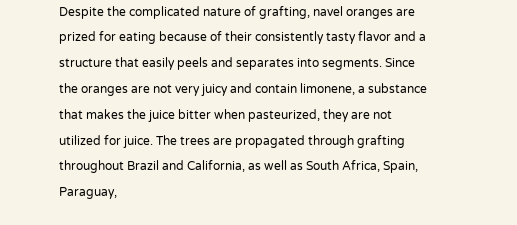Despite the complicated nature of grafting, navel oranges are prized for eating because of their consistently tasty flavor and a structure that easily peels and separates into segments. Since the oranges are not very juicy and contain limonene, a substance that makes the juice bitter when pasteurized, they are not utilized for juice. The trees are propagated through grafting throughout Brazil and California, as well as South Africa, Spain, Paraguay,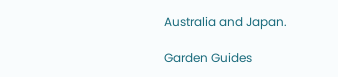Australia and Japan.

Garden Guides